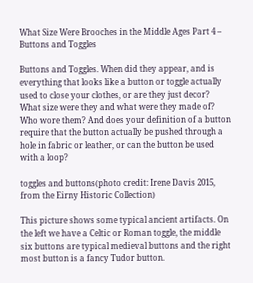What Size Were Brooches in the Middle Ages Part 4 – Buttons and Toggles

Buttons and Toggles. When did they appear, and is everything that looks like a button or toggle actually used to close your clothes, or are they just decor? What size were they and what were they made of? Who wore them? And does your definition of a button require that the button actually be pushed through a hole in fabric or leather, or can the button be used with a loop?

toggles and buttons(photo credit: Irene Davis 2015, from the Eirny Historic Collection)

This picture shows some typical ancient artifacts. On the left we have a Celtic or Roman toggle, the middle six buttons are typical medieval buttons and the right most button is a fancy Tudor button.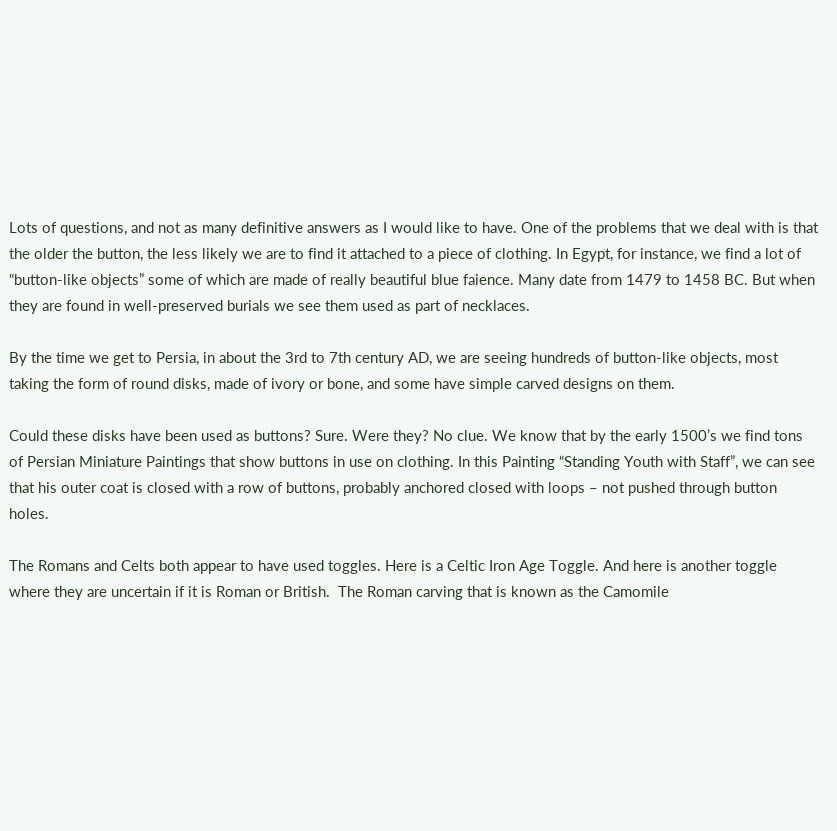Lots of questions, and not as many definitive answers as I would like to have. One of the problems that we deal with is that the older the button, the less likely we are to find it attached to a piece of clothing. In Egypt, for instance, we find a lot of “button-like objects” some of which are made of really beautiful blue faience. Many date from 1479 to 1458 BC. But when they are found in well-preserved burials we see them used as part of necklaces.

By the time we get to Persia, in about the 3rd to 7th century AD, we are seeing hundreds of button-like objects, most taking the form of round disks, made of ivory or bone, and some have simple carved designs on them.

Could these disks have been used as buttons? Sure. Were they? No clue. We know that by the early 1500’s we find tons of Persian Miniature Paintings that show buttons in use on clothing. In this Painting “Standing Youth with Staff”, we can see that his outer coat is closed with a row of buttons, probably anchored closed with loops – not pushed through button holes.

The Romans and Celts both appear to have used toggles. Here is a Celtic Iron Age Toggle. And here is another toggle where they are uncertain if it is Roman or British.  The Roman carving that is known as the Camomile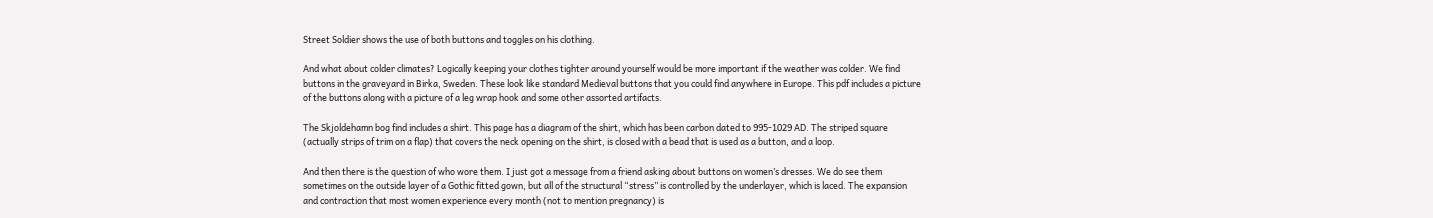Street Soldier shows the use of both buttons and toggles on his clothing.

And what about colder climates? Logically keeping your clothes tighter around yourself would be more important if the weather was colder. We find buttons in the graveyard in Birka, Sweden. These look like standard Medieval buttons that you could find anywhere in Europe. This pdf includes a picture of the buttons along with a picture of a leg wrap hook and some other assorted artifacts.

The Skjoldehamn bog find includes a shirt. This page has a diagram of the shirt, which has been carbon dated to 995-1029 AD. The striped square (actually strips of trim on a flap) that covers the neck opening on the shirt, is closed with a bead that is used as a button, and a loop.

And then there is the question of who wore them. I just got a message from a friend asking about buttons on women’s dresses. We do see them sometimes on the outside layer of a Gothic fitted gown, but all of the structural “stress” is controlled by the underlayer, which is laced. The expansion and contraction that most women experience every month (not to mention pregnancy) is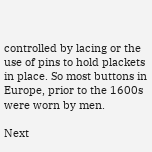controlled by lacing or the use of pins to hold plackets in place. So most buttons in Europe, prior to the 1600s were worn by men.

Next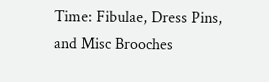Time: Fibulae, Dress Pins, and Misc Brooches